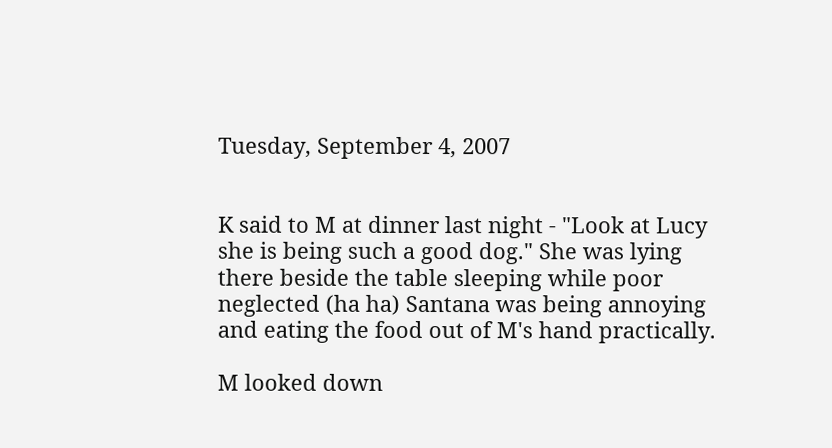Tuesday, September 4, 2007


K said to M at dinner last night - "Look at Lucy she is being such a good dog." She was lying there beside the table sleeping while poor neglected (ha ha) Santana was being annoying and eating the food out of M's hand practically.

M looked down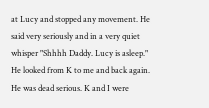at Lucy and stopped any movement. He said very seriously and in a very quiet whisper "Shhhh Daddy. Lucy is asleep." He looked from K to me and back again. He was dead serious. K and I were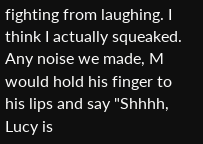fighting from laughing. I think I actually squeaked. Any noise we made, M would hold his finger to his lips and say "Shhhh, Lucy is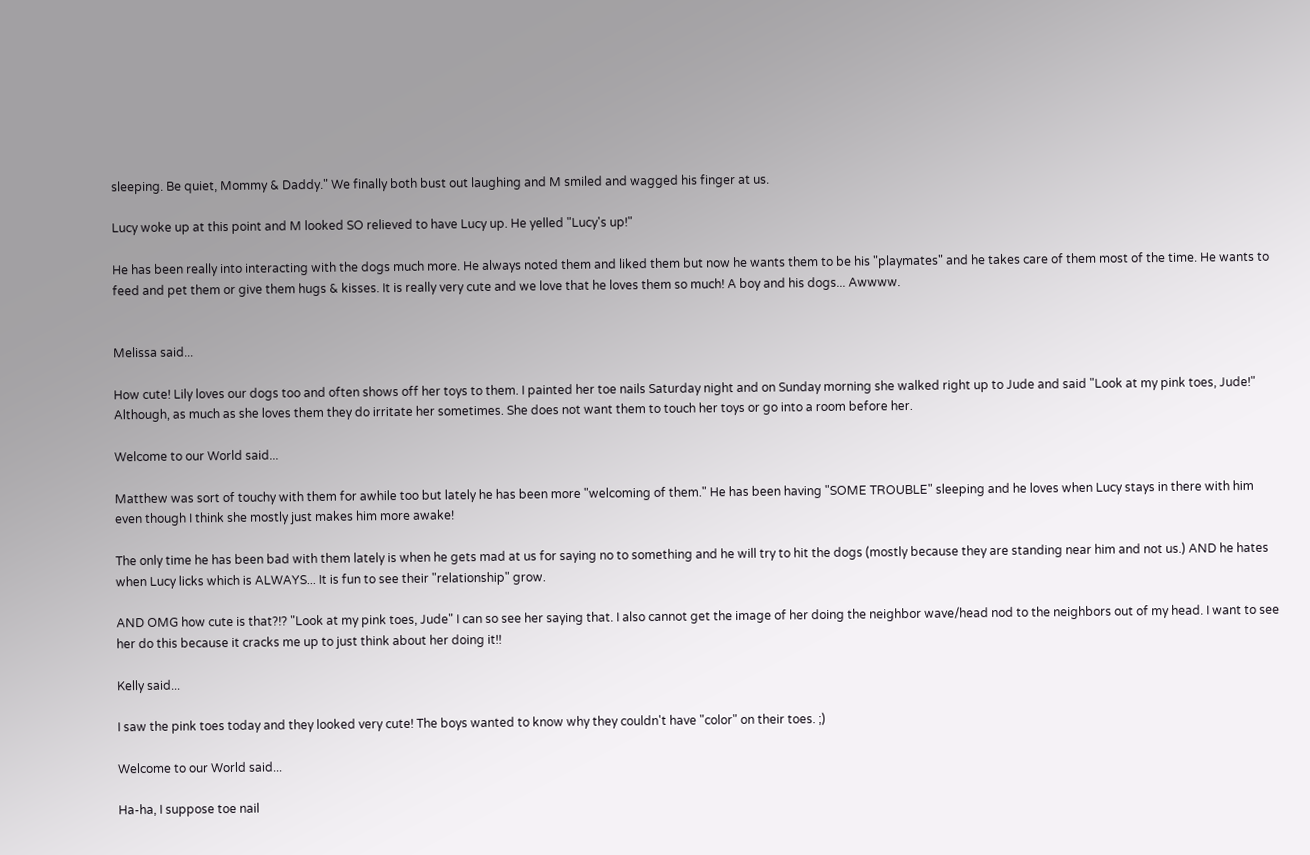sleeping. Be quiet, Mommy & Daddy." We finally both bust out laughing and M smiled and wagged his finger at us.

Lucy woke up at this point and M looked SO relieved to have Lucy up. He yelled "Lucy's up!"

He has been really into interacting with the dogs much more. He always noted them and liked them but now he wants them to be his "playmates" and he takes care of them most of the time. He wants to feed and pet them or give them hugs & kisses. It is really very cute and we love that he loves them so much! A boy and his dogs... Awwww.


Melissa said...

How cute! Lily loves our dogs too and often shows off her toys to them. I painted her toe nails Saturday night and on Sunday morning she walked right up to Jude and said "Look at my pink toes, Jude!" Although, as much as she loves them they do irritate her sometimes. She does not want them to touch her toys or go into a room before her.

Welcome to our World said...

Matthew was sort of touchy with them for awhile too but lately he has been more "welcoming of them." He has been having "SOME TROUBLE" sleeping and he loves when Lucy stays in there with him even though I think she mostly just makes him more awake!

The only time he has been bad with them lately is when he gets mad at us for saying no to something and he will try to hit the dogs (mostly because they are standing near him and not us.) AND he hates when Lucy licks which is ALWAYS... It is fun to see their "relationship" grow.

AND OMG how cute is that?!? "Look at my pink toes, Jude" I can so see her saying that. I also cannot get the image of her doing the neighbor wave/head nod to the neighbors out of my head. I want to see her do this because it cracks me up to just think about her doing it!!

Kelly said...

I saw the pink toes today and they looked very cute! The boys wanted to know why they couldn't have "color" on their toes. ;)

Welcome to our World said...

Ha-ha, I suppose toe nail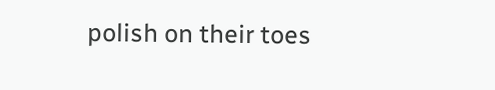polish on their toes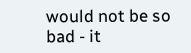would not be so bad - it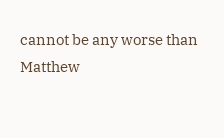cannot be any worse than Matthew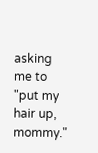asking me to "put my hair up, mommy."